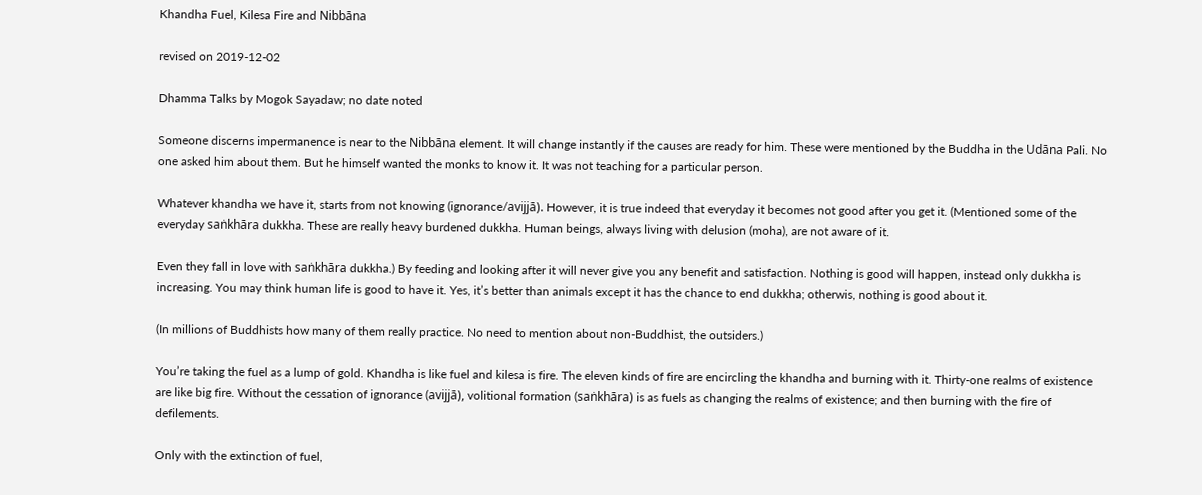Khandha Fuel, Kilesa Fire and Nibbāna

revised on 2019-12-02

Dhamma Talks by Mogok Sayadaw; no date noted

Someone discerns impermanence is near to the Nibbāna element. It will change instantly if the causes are ready for him. These were mentioned by the Buddha in the Udāna Pali. No one asked him about them. But he himself wanted the monks to know it. It was not teaching for a particular person.

Whatever khandha we have it, starts from not knowing (ignorance/avijjā). However, it is true indeed that everyday it becomes not good after you get it. (Mentioned some of the everyday saṅkhāra dukkha. These are really heavy burdened dukkha. Human beings, always living with delusion (moha), are not aware of it.

Even they fall in love with saṅkhāra dukkha.) By feeding and looking after it will never give you any benefit and satisfaction. Nothing is good will happen, instead only dukkha is increasing. You may think human life is good to have it. Yes, it’s better than animals except it has the chance to end dukkha; otherwis, nothing is good about it.

(In millions of Buddhists how many of them really practice. No need to mention about non-Buddhist, the outsiders.)

You’re taking the fuel as a lump of gold. Khandha is like fuel and kilesa is fire. The eleven kinds of fire are encircling the khandha and burning with it. Thirty-one realms of existence are like big fire. Without the cessation of ignorance (avijjā), volitional formation (saṅkhāra) is as fuels as changing the realms of existence; and then burning with the fire of defilements.

Only with the extinction of fuel,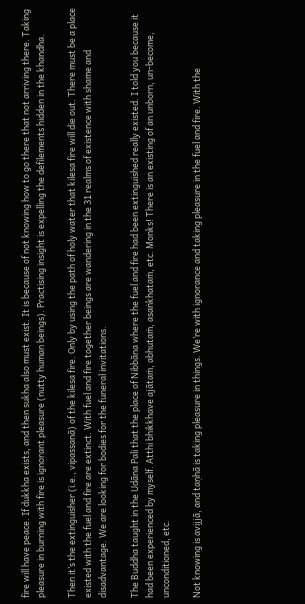fire will have peace. If dukkha exists, and then sukha also must exist. It is because of not knowing how to go there that not arriving there. Taking pleasure in burning with fire is ignorant pleasure (nutty human beings). Practising insight is expelling the defilements hidden in the khandha.

Then it’s the extinguisher (i.e., vipassanā) of the kilesa fire. Only by using the path of holy water that kilesa fire will die out. There must be a place existed with the fuel and fire are extinct. With fuel and fire together beings are wandering in the 31 realms of existence with shame and disadvantage. We are looking for bodies for the funeral invitations.

The Buddha taught in the Udāna Pali that the place of Nibbāna where the fuel and fire had been extinguished really existed. I told you because it had been experienced by myself. Atthi bhikkhave ajātaṁ, abhutaṁ, asaṅkhataṁ, etc. Monks! There is an existing of an unborn, un-become, unconditioned, etc.

Not knowing is avijjā, and taṇhā is taking pleasure in things. We’re with ignorance and taking pleasure in the fuel and fire. With the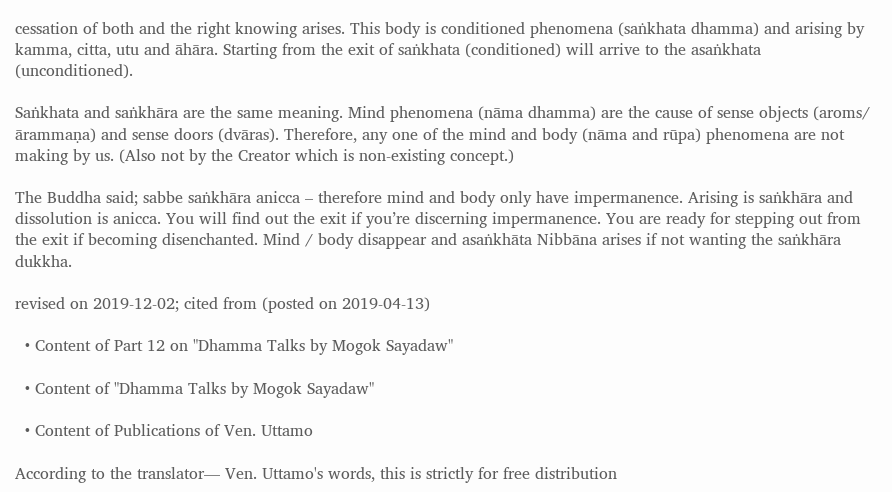cessation of both and the right knowing arises. This body is conditioned phenomena (saṅkhata dhamma) and arising by kamma, citta, utu and āhāra. Starting from the exit of saṅkhata (conditioned) will arrive to the asaṅkhata (unconditioned).

Saṅkhata and saṅkhāra are the same meaning. Mind phenomena (nāma dhamma) are the cause of sense objects (aroms/ ārammaṇa) and sense doors (dvāras). Therefore, any one of the mind and body (nāma and rūpa) phenomena are not making by us. (Also not by the Creator which is non-existing concept.)

The Buddha said; sabbe saṅkhāra anicca – therefore mind and body only have impermanence. Arising is saṅkhāra and dissolution is anicca. You will find out the exit if you’re discerning impermanence. You are ready for stepping out from the exit if becoming disenchanted. Mind / body disappear and asaṅkhāta Nibbāna arises if not wanting the saṅkhāra dukkha.

revised on 2019-12-02; cited from (posted on 2019-04-13)

  • Content of Part 12 on "Dhamma Talks by Mogok Sayadaw"

  • Content of "Dhamma Talks by Mogok Sayadaw"

  • Content of Publications of Ven. Uttamo

According to the translator— Ven. Uttamo's words, this is strictly for free distribution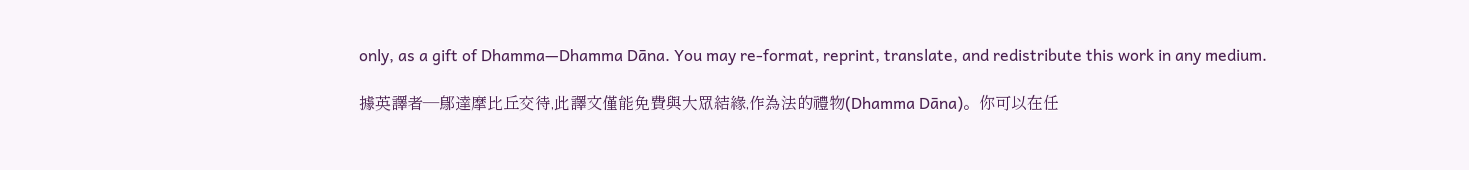only, as a gift of Dhamma—Dhamma Dāna. You may re-format, reprint, translate, and redistribute this work in any medium.

據英譯者—鄔達摩比丘交待,此譯文僅能免費與大眾結緣,作為法的禮物(Dhamma Dāna)。你可以在任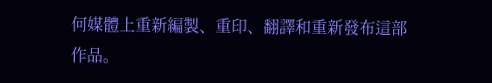何媒體上重新編製、重印、翻譯和重新發布這部作品。